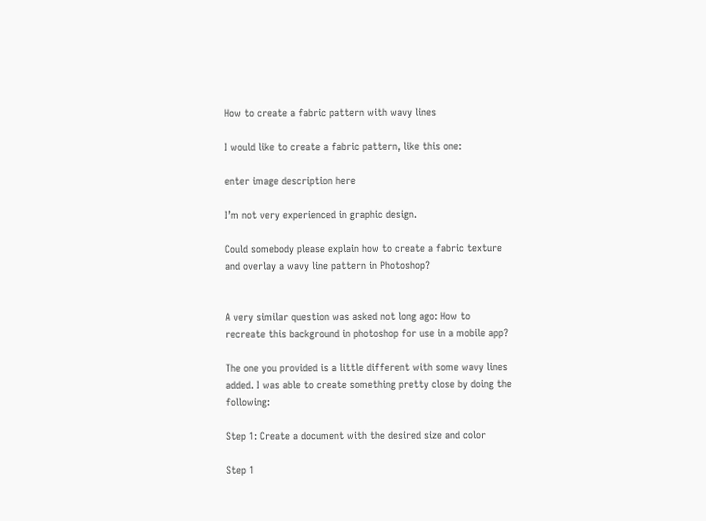How to create a fabric pattern with wavy lines

I would like to create a fabric pattern, like this one:

enter image description here

I’m not very experienced in graphic design.

Could somebody please explain how to create a fabric texture and overlay a wavy line pattern in Photoshop?


A very similar question was asked not long ago: How to recreate this background in photoshop for use in a mobile app?

The one you provided is a little different with some wavy lines added. I was able to create something pretty close by doing the following:

Step 1: Create a document with the desired size and color

Step 1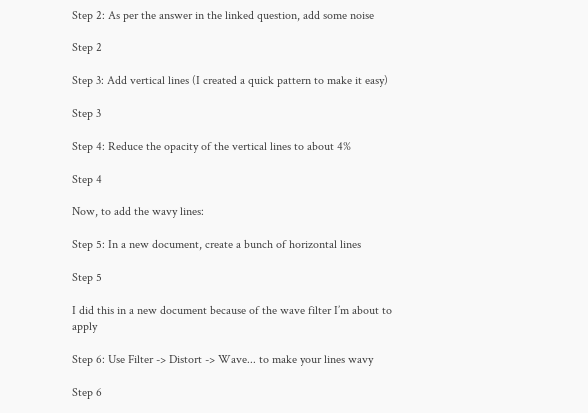Step 2: As per the answer in the linked question, add some noise

Step 2

Step 3: Add vertical lines (I created a quick pattern to make it easy)

Step 3

Step 4: Reduce the opacity of the vertical lines to about 4%

Step 4

Now, to add the wavy lines:

Step 5: In a new document, create a bunch of horizontal lines

Step 5

I did this in a new document because of the wave filter I’m about to apply

Step 6: Use Filter -> Distort -> Wave... to make your lines wavy

Step 6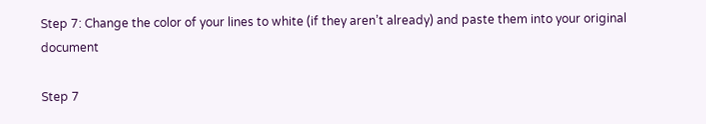Step 7: Change the color of your lines to white (if they aren’t already) and paste them into your original document

Step 7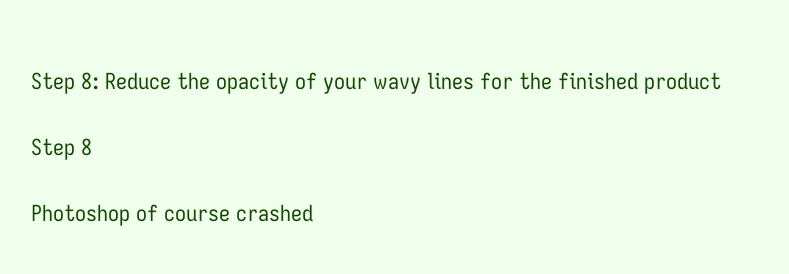Step 8: Reduce the opacity of your wavy lines for the finished product

Step 8

Photoshop of course crashed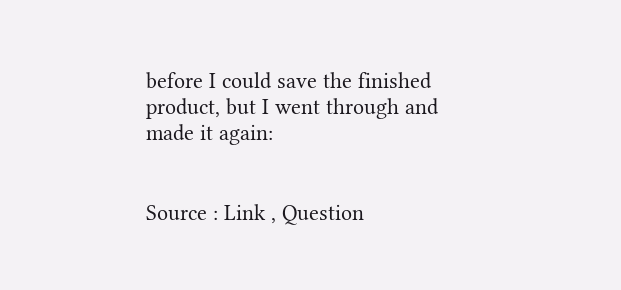before I could save the finished product, but I went through and made it again:


Source : Link , Question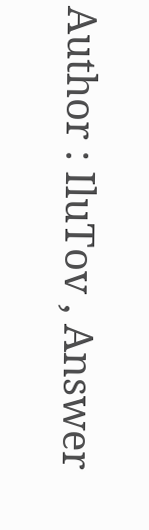Author : IluTov , Answer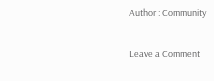Author : Community

Leave a Comment